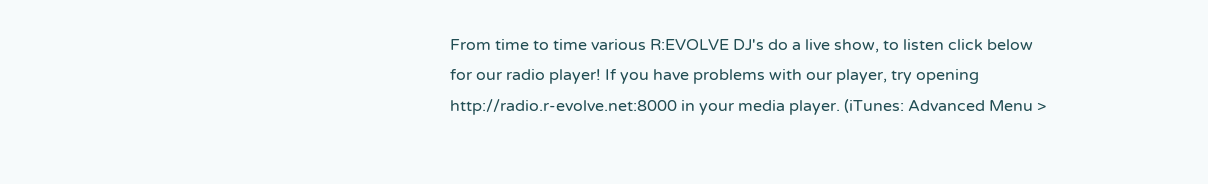From time to time various R:EVOLVE DJ's do a live show, to listen click below for our radio player! If you have problems with our player, try opening http://radio.r-evolve.net:8000 in your media player. (iTunes: Advanced Menu >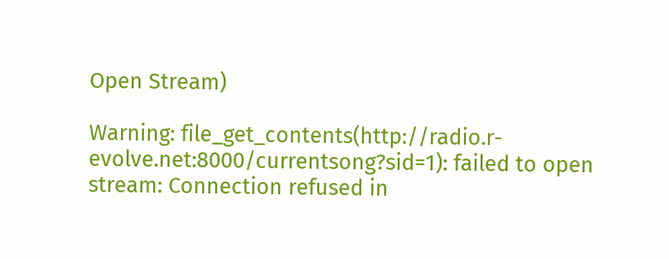Open Stream)

Warning: file_get_contents(http://radio.r-evolve.net:8000/currentsong?sid=1): failed to open stream: Connection refused in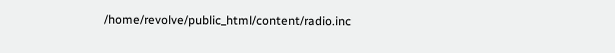/home/revolve/public_html/content/radio.inc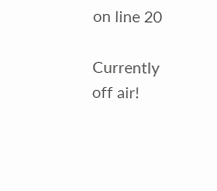on line 20

Currently off air!